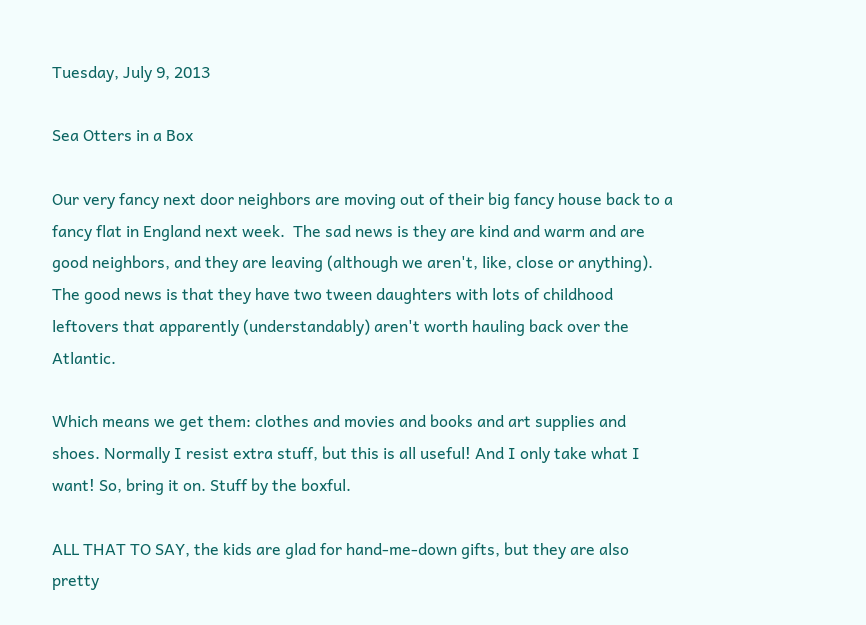Tuesday, July 9, 2013

Sea Otters in a Box

Our very fancy next door neighbors are moving out of their big fancy house back to a fancy flat in England next week.  The sad news is they are kind and warm and are good neighbors, and they are leaving (although we aren't, like, close or anything). The good news is that they have two tween daughters with lots of childhood leftovers that apparently (understandably) aren't worth hauling back over the Atlantic.

Which means we get them: clothes and movies and books and art supplies and shoes. Normally I resist extra stuff, but this is all useful! And I only take what I want! So, bring it on. Stuff by the boxful.

ALL THAT TO SAY, the kids are glad for hand-me-down gifts, but they are also pretty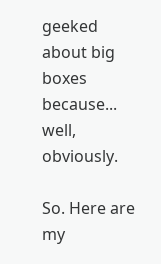geeked about big boxes because... well, obviously.

So. Here are my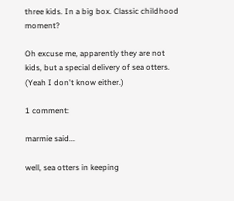three kids. In a big box. Classic childhood moment?

Oh excuse me, apparently they are not kids, but a special delivery of sea otters. (Yeah I don't know either.)

1 comment:

marmie said...

well, sea otters in keeping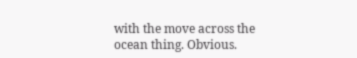with the move across the ocean thing. Obvious.